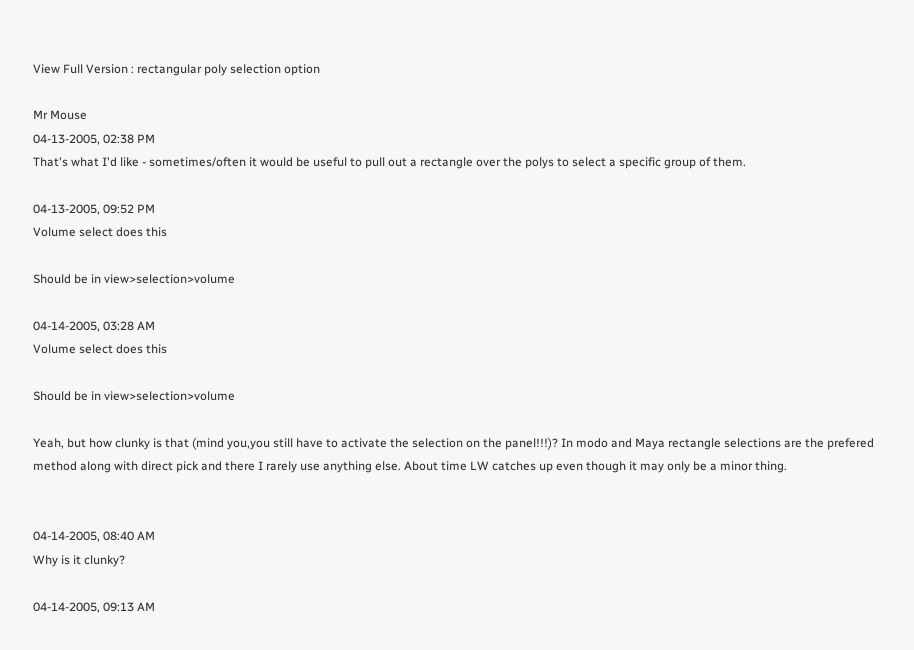View Full Version : rectangular poly selection option

Mr Mouse
04-13-2005, 02:38 PM
That's what I'd like - sometimes/often it would be useful to pull out a rectangle over the polys to select a specific group of them.

04-13-2005, 09:52 PM
Volume select does this

Should be in view>selection>volume

04-14-2005, 03:28 AM
Volume select does this

Should be in view>selection>volume

Yeah, but how clunky is that (mind you,you still have to activate the selection on the panel!!!)? In modo and Maya rectangle selections are the prefered method along with direct pick and there I rarely use anything else. About time LW catches up even though it may only be a minor thing.


04-14-2005, 08:40 AM
Why is it clunky?

04-14-2005, 09:13 AM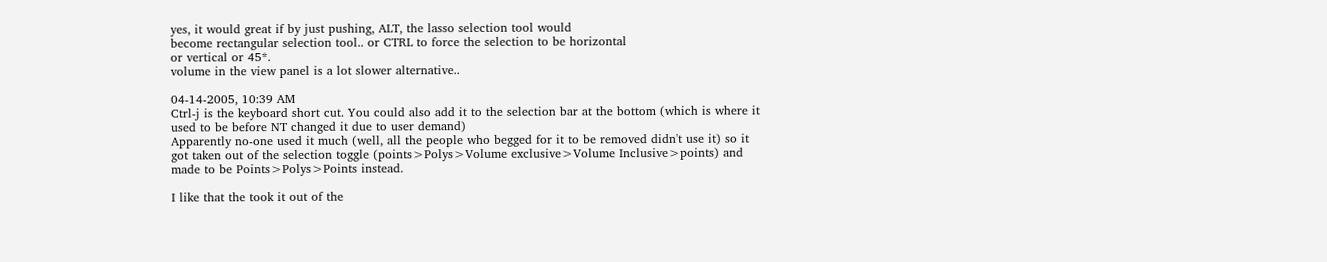yes, it would great if by just pushing, ALT, the lasso selection tool would
become rectangular selection tool.. or CTRL to force the selection to be horizontal
or vertical or 45*.
volume in the view panel is a lot slower alternative..

04-14-2005, 10:39 AM
Ctrl-j is the keyboard short cut. You could also add it to the selection bar at the bottom (which is where it used to be before NT changed it due to user demand)
Apparently no-one used it much (well, all the people who begged for it to be removed didn't use it) so it got taken out of the selection toggle (points>Polys>Volume exclusive>Volume Inclusive>points) and made to be Points>Polys>Points instead.

I like that the took it out of the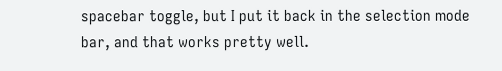spacebar toggle, but I put it back in the selection mode bar, and that works pretty well.